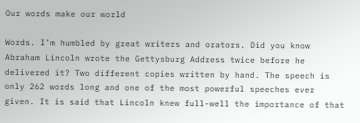Our words make our world

Words. I’m humbled by great writers and orators. Did you know Abraham Lincoln wrote the Gettysburg Address twice before he delivered it? Two different copies written by hand. The speech is only 262 words long and one of the most powerful speeches ever given. It is said that Lincoln knew full-well the importance of that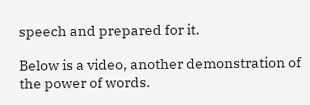speech and prepared for it.

Below is a video, another demonstration of the power of words.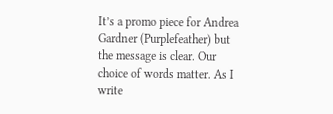It’s a promo piece for Andrea Gardner (Purplefeather) but the message is clear. Our choice of words matter. As I write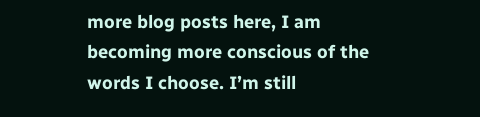more blog posts here, I am becoming more conscious of the words I choose. I’m still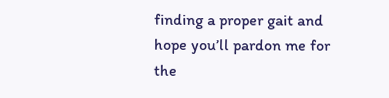finding a proper gait and hope you’ll pardon me for the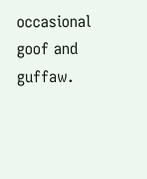occasional goof and guffaw.